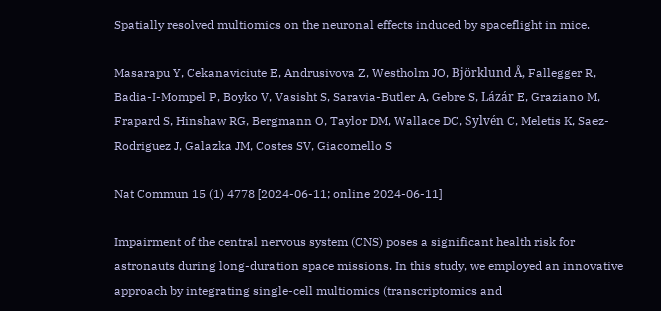Spatially resolved multiomics on the neuronal effects induced by spaceflight in mice.

Masarapu Y, Cekanaviciute E, Andrusivova Z, Westholm JO, Björklund Å, Fallegger R, Badia-I-Mompel P, Boyko V, Vasisht S, Saravia-Butler A, Gebre S, Lázár E, Graziano M, Frapard S, Hinshaw RG, Bergmann O, Taylor DM, Wallace DC, Sylvén C, Meletis K, Saez-Rodriguez J, Galazka JM, Costes SV, Giacomello S

Nat Commun 15 (1) 4778 [2024-06-11; online 2024-06-11]

Impairment of the central nervous system (CNS) poses a significant health risk for astronauts during long-duration space missions. In this study, we employed an innovative approach by integrating single-cell multiomics (transcriptomics and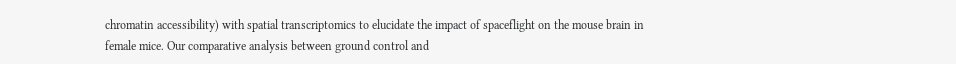chromatin accessibility) with spatial transcriptomics to elucidate the impact of spaceflight on the mouse brain in female mice. Our comparative analysis between ground control and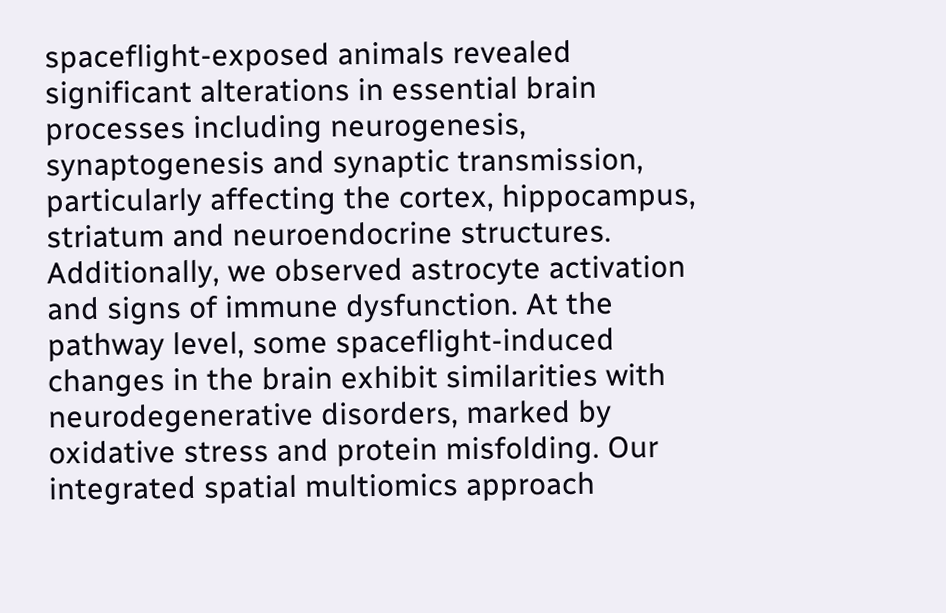spaceflight-exposed animals revealed significant alterations in essential brain processes including neurogenesis, synaptogenesis and synaptic transmission, particularly affecting the cortex, hippocampus, striatum and neuroendocrine structures. Additionally, we observed astrocyte activation and signs of immune dysfunction. At the pathway level, some spaceflight-induced changes in the brain exhibit similarities with neurodegenerative disorders, marked by oxidative stress and protein misfolding. Our integrated spatial multiomics approach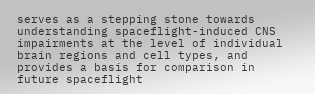serves as a stepping stone towards understanding spaceflight-induced CNS impairments at the level of individual brain regions and cell types, and provides a basis for comparison in future spaceflight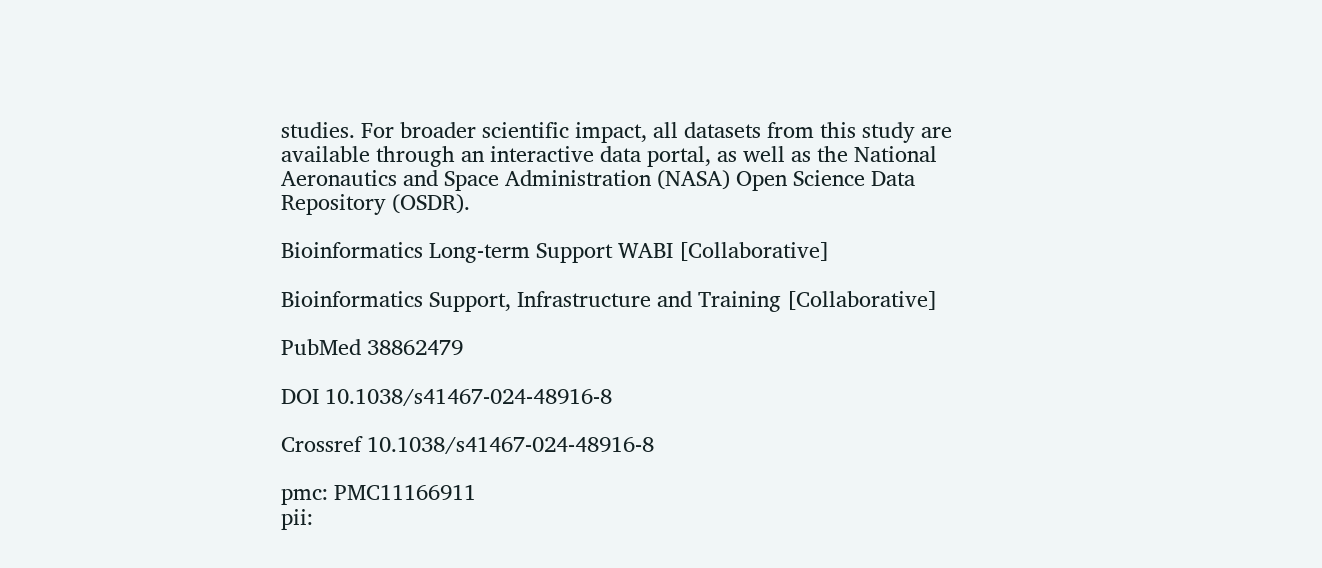studies. For broader scientific impact, all datasets from this study are available through an interactive data portal, as well as the National Aeronautics and Space Administration (NASA) Open Science Data Repository (OSDR).

Bioinformatics Long-term Support WABI [Collaborative]

Bioinformatics Support, Infrastructure and Training [Collaborative]

PubMed 38862479

DOI 10.1038/s41467-024-48916-8

Crossref 10.1038/s41467-024-48916-8

pmc: PMC11166911
pii: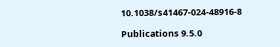10.1038/s41467-024-48916-8

Publications 9.5.0